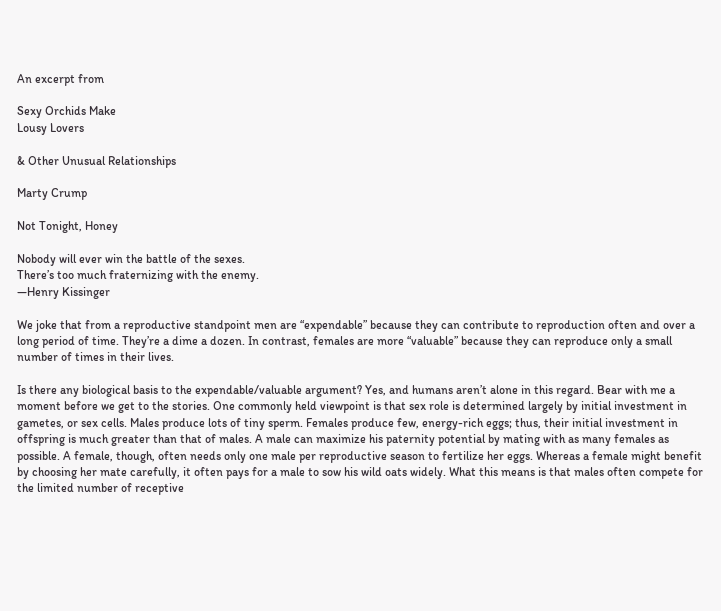An excerpt from

Sexy Orchids Make
Lousy Lovers

& Other Unusual Relationships

Marty Crump

Not Tonight, Honey

Nobody will ever win the battle of the sexes.
There’s too much fraternizing with the enemy.
—Henry Kissinger

We joke that from a reproductive standpoint men are “expendable” because they can contribute to reproduction often and over a long period of time. They’re a dime a dozen. In contrast, females are more “valuable” because they can reproduce only a small number of times in their lives.

Is there any biological basis to the expendable/valuable argument? Yes, and humans aren’t alone in this regard. Bear with me a moment before we get to the stories. One commonly held viewpoint is that sex role is determined largely by initial investment in gametes, or sex cells. Males produce lots of tiny sperm. Females produce few, energy-rich eggs; thus, their initial investment in offspring is much greater than that of males. A male can maximize his paternity potential by mating with as many females as possible. A female, though, often needs only one male per reproductive season to fertilize her eggs. Whereas a female might benefit by choosing her mate carefully, it often pays for a male to sow his wild oats widely. What this means is that males often compete for the limited number of receptive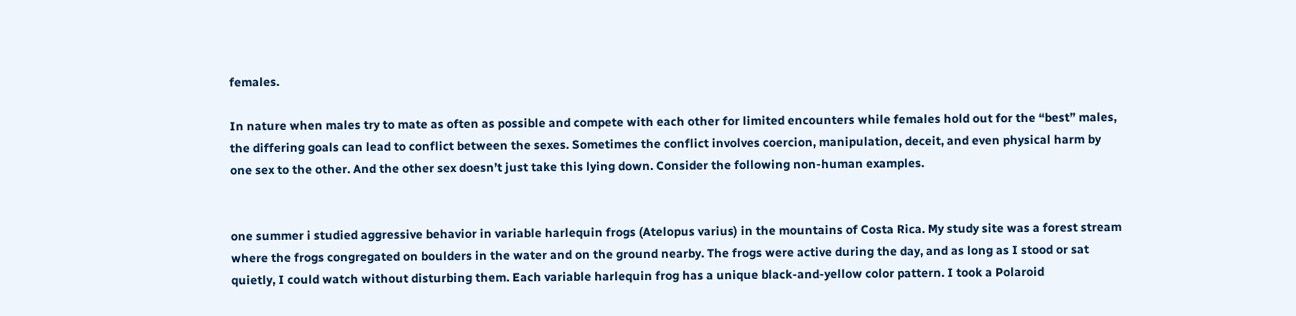females.

In nature when males try to mate as often as possible and compete with each other for limited encounters while females hold out for the “best” males, the differing goals can lead to conflict between the sexes. Sometimes the conflict involves coercion, manipulation, deceit, and even physical harm by one sex to the other. And the other sex doesn’t just take this lying down. Consider the following non-human examples.


one summer i studied aggressive behavior in variable harlequin frogs (Atelopus varius) in the mountains of Costa Rica. My study site was a forest stream where the frogs congregated on boulders in the water and on the ground nearby. The frogs were active during the day, and as long as I stood or sat quietly, I could watch without disturbing them. Each variable harlequin frog has a unique black-and-yellow color pattern. I took a Polaroid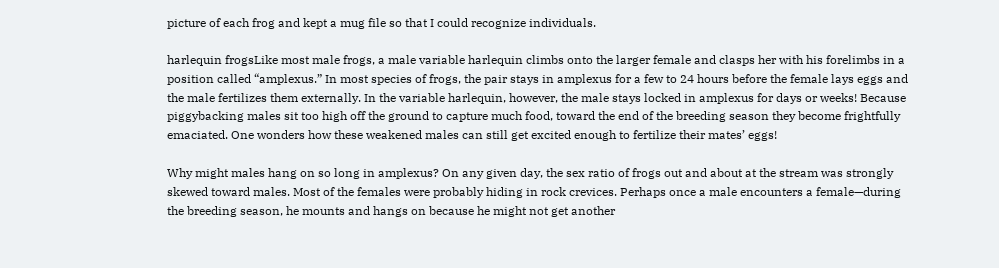picture of each frog and kept a mug file so that I could recognize individuals.

harlequin frogsLike most male frogs, a male variable harlequin climbs onto the larger female and clasps her with his forelimbs in a position called “amplexus.” In most species of frogs, the pair stays in amplexus for a few to 24 hours before the female lays eggs and the male fertilizes them externally. In the variable harlequin, however, the male stays locked in amplexus for days or weeks! Because piggybacking males sit too high off the ground to capture much food, toward the end of the breeding season they become frightfully emaciated. One wonders how these weakened males can still get excited enough to fertilize their mates’ eggs!

Why might males hang on so long in amplexus? On any given day, the sex ratio of frogs out and about at the stream was strongly skewed toward males. Most of the females were probably hiding in rock crevices. Perhaps once a male encounters a female—during the breeding season, he mounts and hangs on because he might not get another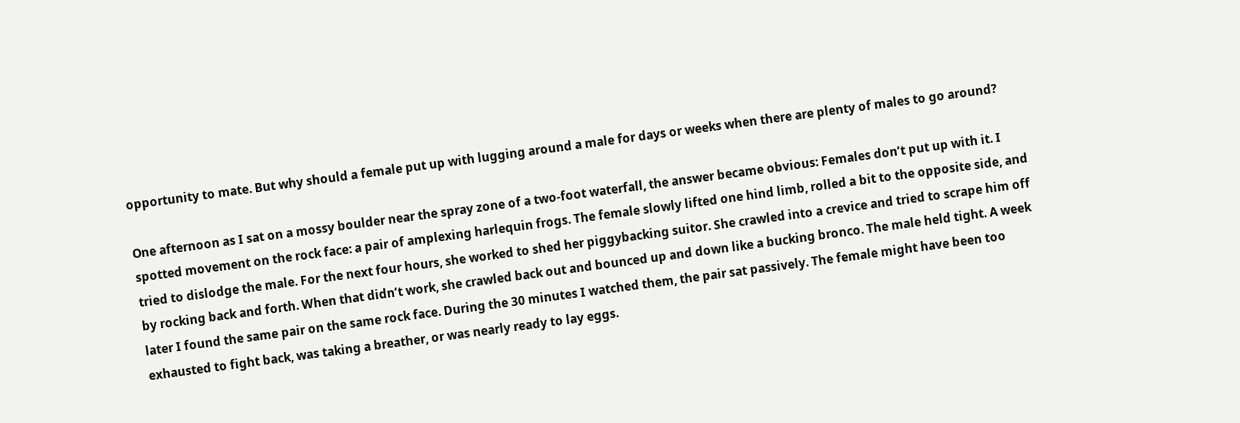opportunity to mate. But why should a female put up with lugging around a male for days or weeks when there are plenty of males to go around?

One afternoon as I sat on a mossy boulder near the spray zone of a two-foot waterfall, the answer became obvious: Females don’t put up with it. I spotted movement on the rock face: a pair of amplexing harlequin frogs. The female slowly lifted one hind limb, rolled a bit to the opposite side, and tried to dislodge the male. For the next four hours, she worked to shed her piggybacking suitor. She crawled into a crevice and tried to scrape him off by rocking back and forth. When that didn’t work, she crawled back out and bounced up and down like a bucking bronco. The male held tight. A week later I found the same pair on the same rock face. During the 30 minutes I watched them, the pair sat passively. The female might have been too exhausted to fight back, was taking a breather, or was nearly ready to lay eggs.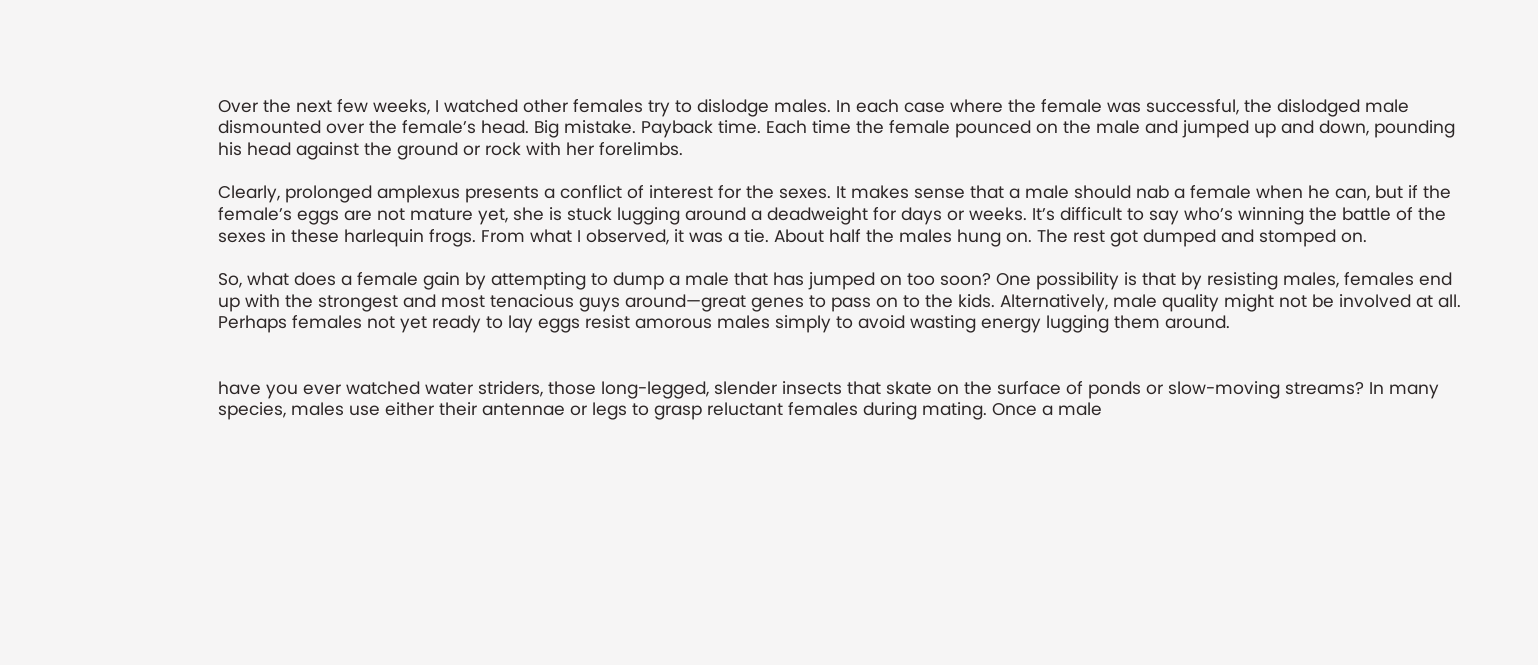Over the next few weeks, I watched other females try to dislodge males. In each case where the female was successful, the dislodged male dismounted over the female’s head. Big mistake. Payback time. Each time the female pounced on the male and jumped up and down, pounding his head against the ground or rock with her forelimbs.

Clearly, prolonged amplexus presents a conflict of interest for the sexes. It makes sense that a male should nab a female when he can, but if the female’s eggs are not mature yet, she is stuck lugging around a deadweight for days or weeks. It’s difficult to say who’s winning the battle of the sexes in these harlequin frogs. From what I observed, it was a tie. About half the males hung on. The rest got dumped and stomped on.

So, what does a female gain by attempting to dump a male that has jumped on too soon? One possibility is that by resisting males, females end up with the strongest and most tenacious guys around—great genes to pass on to the kids. Alternatively, male quality might not be involved at all. Perhaps females not yet ready to lay eggs resist amorous males simply to avoid wasting energy lugging them around.


have you ever watched water striders, those long-legged, slender insects that skate on the surface of ponds or slow-moving streams? In many species, males use either their antennae or legs to grasp reluctant females during mating. Once a male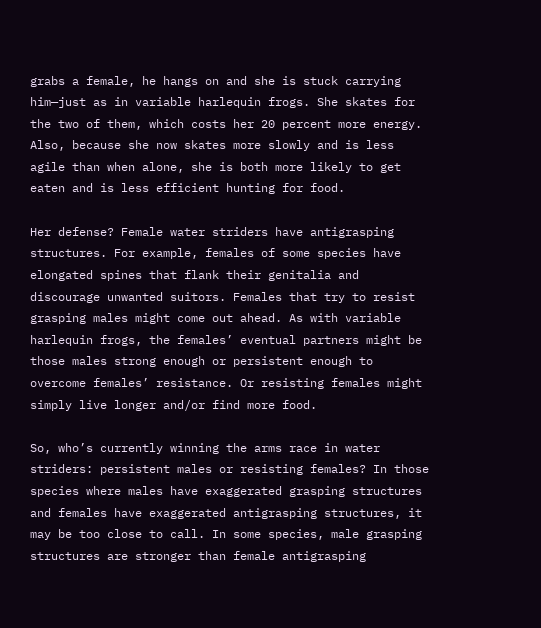grabs a female, he hangs on and she is stuck carrying him—just as in variable harlequin frogs. She skates for the two of them, which costs her 20 percent more energy. Also, because she now skates more slowly and is less agile than when alone, she is both more likely to get eaten and is less efficient hunting for food.

Her defense? Female water striders have antigrasping structures. For example, females of some species have elongated spines that flank their genitalia and discourage unwanted suitors. Females that try to resist grasping males might come out ahead. As with variable harlequin frogs, the females’ eventual partners might be those males strong enough or persistent enough to overcome females’ resistance. Or resisting females might simply live longer and/or find more food.

So, who’s currently winning the arms race in water striders: persistent males or resisting females? In those species where males have exaggerated grasping structures and females have exaggerated antigrasping structures, it may be too close to call. In some species, male grasping structures are stronger than female antigrasping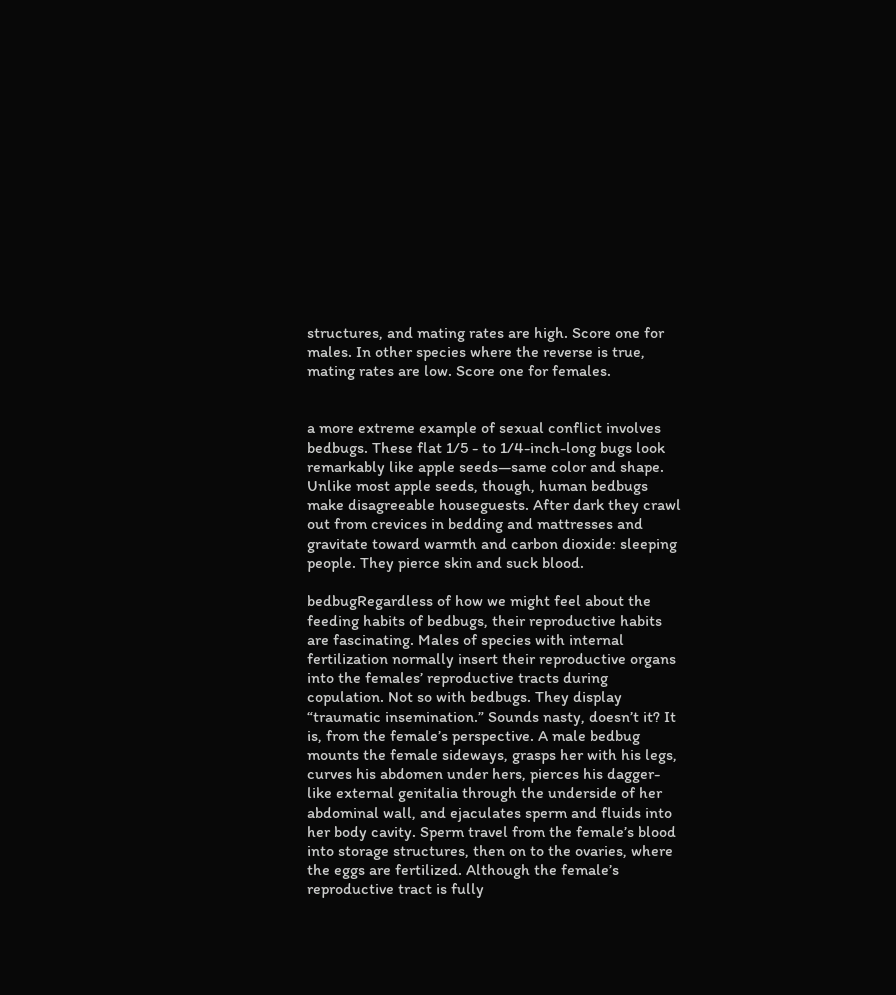structures, and mating rates are high. Score one for males. In other species where the reverse is true, mating rates are low. Score one for females.


a more extreme example of sexual conflict involves bedbugs. These flat 1/5 - to 1/4-inch-long bugs look remarkably like apple seeds—same color and shape. Unlike most apple seeds, though, human bedbugs make disagreeable houseguests. After dark they crawl out from crevices in bedding and mattresses and gravitate toward warmth and carbon dioxide: sleeping people. They pierce skin and suck blood.

bedbugRegardless of how we might feel about the feeding habits of bedbugs, their reproductive habits are fascinating. Males of species with internal fertilization normally insert their reproductive organs into the females’ reproductive tracts during copulation. Not so with bedbugs. They display “traumatic insemination.” Sounds nasty, doesn’t it? It is, from the female’s perspective. A male bedbug mounts the female sideways, grasps her with his legs, curves his abdomen under hers, pierces his dagger-like external genitalia through the underside of her abdominal wall, and ejaculates sperm and fluids into her body cavity. Sperm travel from the female’s blood into storage structures, then on to the ovaries, where the eggs are fertilized. Although the female’s reproductive tract is fully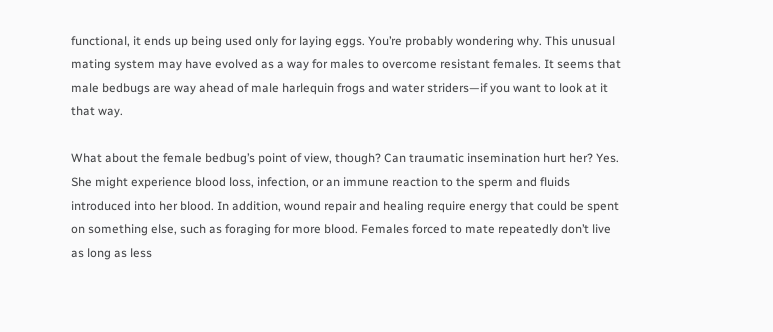functional, it ends up being used only for laying eggs. You’re probably wondering why. This unusual mating system may have evolved as a way for males to overcome resistant females. It seems that male bedbugs are way ahead of male harlequin frogs and water striders—if you want to look at it that way.

What about the female bedbug’s point of view, though? Can traumatic insemination hurt her? Yes. She might experience blood loss, infection, or an immune reaction to the sperm and fluids introduced into her blood. In addition, wound repair and healing require energy that could be spent on something else, such as foraging for more blood. Females forced to mate repeatedly don’t live as long as less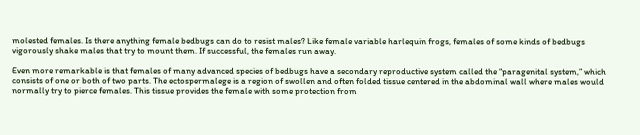molested females. Is there anything female bedbugs can do to resist males? Like female variable harlequin frogs, females of some kinds of bedbugs vigorously shake males that try to mount them. If successful, the females run away.

Even more remarkable is that females of many advanced species of bedbugs have a secondary reproductive system called the “paragenital system,” which consists of one or both of two parts. The ectospermalege is a region of swollen and often folded tissue centered in the abdominal wall where males would normally try to pierce females. This tissue provides the female with some protection from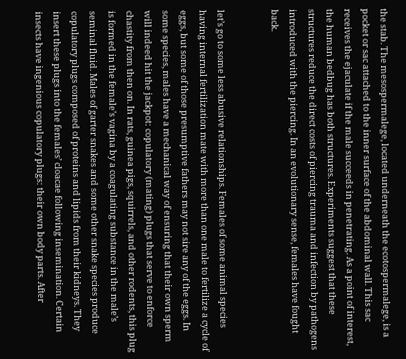the stab. The mesospermalege, located underneath the ecotospermalege, is a pocket or sac attached to the inner surface of the abdominal wall. This sac receives the ejaculate if the male succeeds in penetrating. As a point of interest, the human bedbug has both structures. Experiments suggest that these structures reduce the direct costs of piercing trauma and infection by pathogens introduced with the piercing. In an evolutionary sense, females have fought back.


let’s go to some less abusive relationships. Females of some animal species having internal fertilization mate with more than one male to fertilize a cycle of eggs, but some of those presumptive fathers may not sire any of the eggs. In some species, males have a mechanical way of ensuring that their own sperm will indeed hit the jackpot: copulatory (mating) plugs that serve to enforce chastity from then on. In rats, guinea pigs, squirrels, and other rodents, this plug is formed in the female’s vagina by a coagulating substance in the male’s seminal fluid. Males of garter snakes and some other snake species produce copulatory plugs composed of proteins and lipids from their kidneys. They insert these plugs into the females’ cloacae following insemination. Certain insects have ingenious copulatory plugs: their own body parts. After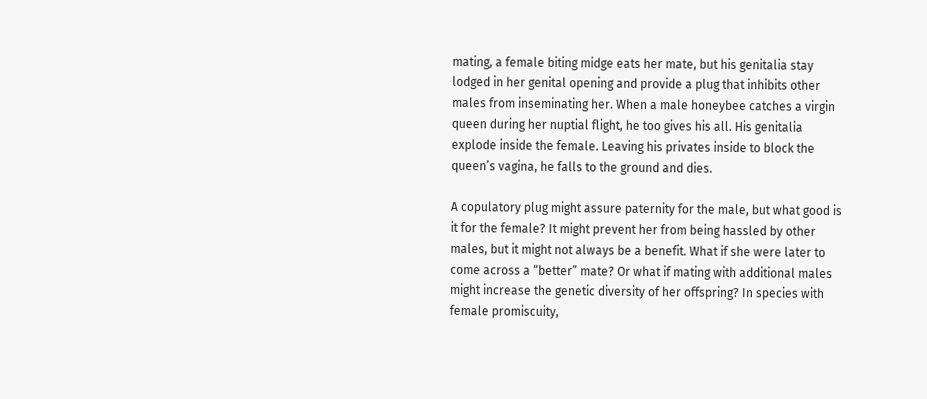mating, a female biting midge eats her mate, but his genitalia stay lodged in her genital opening and provide a plug that inhibits other males from inseminating her. When a male honeybee catches a virgin queen during her nuptial flight, he too gives his all. His genitalia explode inside the female. Leaving his privates inside to block the queen’s vagina, he falls to the ground and dies.

A copulatory plug might assure paternity for the male, but what good is it for the female? It might prevent her from being hassled by other males, but it might not always be a benefit. What if she were later to come across a “better” mate? Or what if mating with additional males might increase the genetic diversity of her offspring? In species with female promiscuity,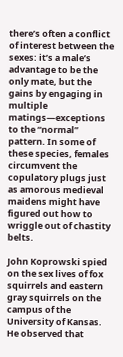there’s often a conflict of interest between the sexes: it’s a male’s advantage to be the only mate, but the gains by engaging in multiple matings—exceptions to the “normal” pattern. In some of these species, females circumvent the copulatory plugs just as amorous medieval maidens might have figured out how to wriggle out of chastity belts.

John Koprowski spied on the sex lives of fox squirrels and eastern gray squirrels on the campus of the University of Kansas. He observed that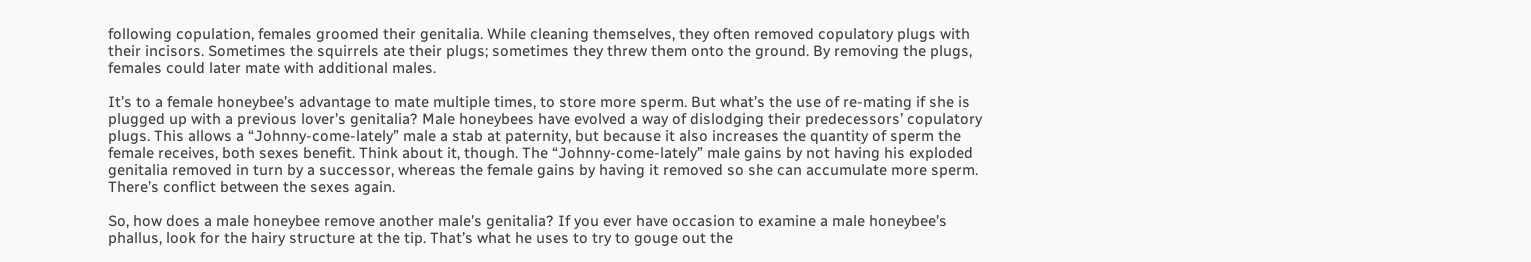following copulation, females groomed their genitalia. While cleaning themselves, they often removed copulatory plugs with their incisors. Sometimes the squirrels ate their plugs; sometimes they threw them onto the ground. By removing the plugs, females could later mate with additional males.

It’s to a female honeybee’s advantage to mate multiple times, to store more sperm. But what’s the use of re-mating if she is plugged up with a previous lover’s genitalia? Male honeybees have evolved a way of dislodging their predecessors’ copulatory plugs. This allows a “Johnny-come-lately” male a stab at paternity, but because it also increases the quantity of sperm the female receives, both sexes benefit. Think about it, though. The “Johnny-come-lately” male gains by not having his exploded genitalia removed in turn by a successor, whereas the female gains by having it removed so she can accumulate more sperm. There’s conflict between the sexes again.

So, how does a male honeybee remove another male’s genitalia? If you ever have occasion to examine a male honeybee’s phallus, look for the hairy structure at the tip. That’s what he uses to try to gouge out the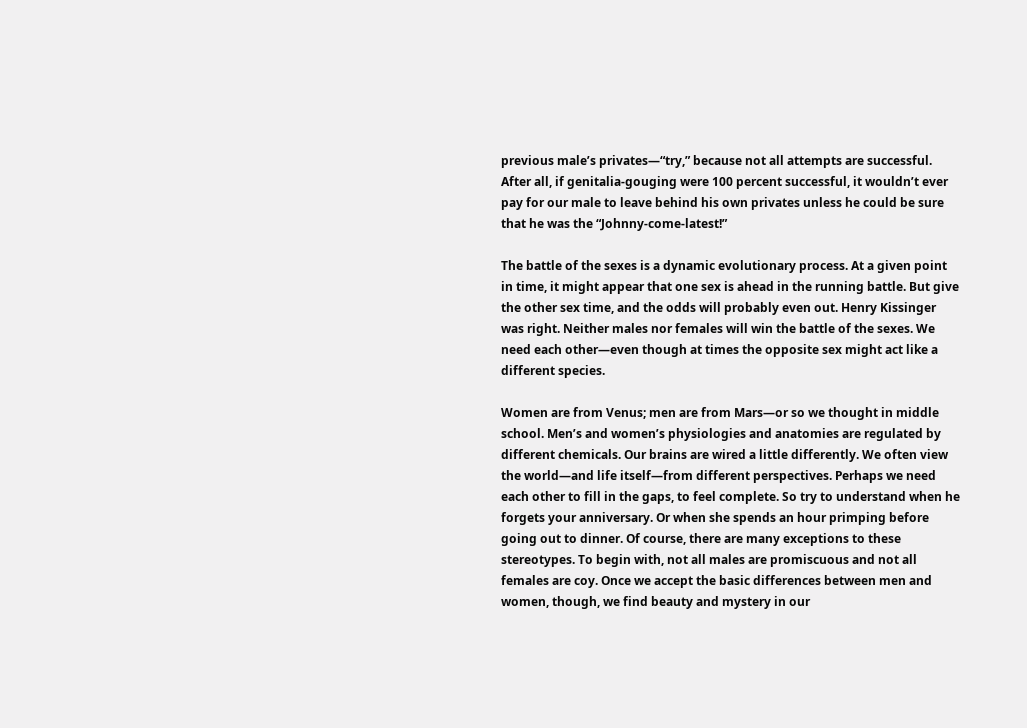previous male’s privates—“try,” because not all attempts are successful. After all, if genitalia-gouging were 100 percent successful, it wouldn’t ever pay for our male to leave behind his own privates unless he could be sure that he was the “Johnny-come-latest!”

The battle of the sexes is a dynamic evolutionary process. At a given point in time, it might appear that one sex is ahead in the running battle. But give the other sex time, and the odds will probably even out. Henry Kissinger was right. Neither males nor females will win the battle of the sexes. We need each other—even though at times the opposite sex might act like a different species.

Women are from Venus; men are from Mars—or so we thought in middle school. Men’s and women’s physiologies and anatomies are regulated by different chemicals. Our brains are wired a little differently. We often view the world—and life itself—from different perspectives. Perhaps we need each other to fill in the gaps, to feel complete. So try to understand when he forgets your anniversary. Or when she spends an hour primping before going out to dinner. Of course, there are many exceptions to these stereotypes. To begin with, not all males are promiscuous and not all females are coy. Once we accept the basic differences between men and women, though, we find beauty and mystery in our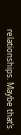relationships. Maybe that’s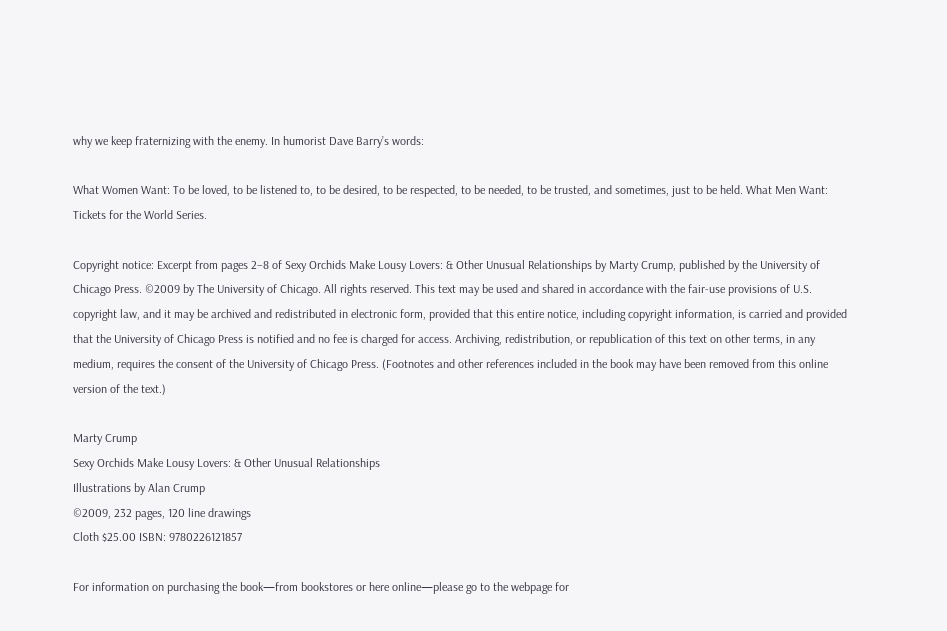why we keep fraternizing with the enemy. In humorist Dave Barry’s words:

What Women Want: To be loved, to be listened to, to be desired, to be respected, to be needed, to be trusted, and sometimes, just to be held. What Men Want: Tickets for the World Series.

Copyright notice: Excerpt from pages 2–8 of Sexy Orchids Make Lousy Lovers: & Other Unusual Relationships by Marty Crump, published by the University of Chicago Press. ©2009 by The University of Chicago. All rights reserved. This text may be used and shared in accordance with the fair-use provisions of U.S. copyright law, and it may be archived and redistributed in electronic form, provided that this entire notice, including copyright information, is carried and provided that the University of Chicago Press is notified and no fee is charged for access. Archiving, redistribution, or republication of this text on other terms, in any medium, requires the consent of the University of Chicago Press. (Footnotes and other references included in the book may have been removed from this online version of the text.)

Marty Crump
Sexy Orchids Make Lousy Lovers: & Other Unusual Relationships
Illustrations by Alan Crump
©2009, 232 pages, 120 line drawings
Cloth $25.00 ISBN: 9780226121857

For information on purchasing the book—from bookstores or here online—please go to the webpage for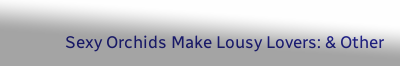Sexy Orchids Make Lousy Lovers: & Other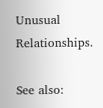Unusual Relationships.

See also: